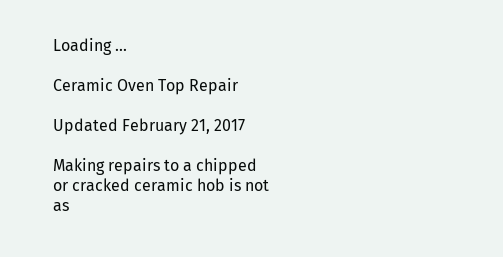Loading ...

Ceramic Oven Top Repair

Updated February 21, 2017

Making repairs to a chipped or cracked ceramic hob is not as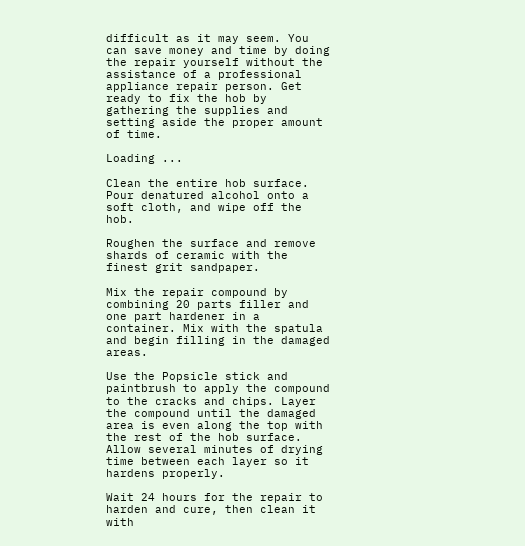difficult as it may seem. You can save money and time by doing the repair yourself without the assistance of a professional appliance repair person. Get ready to fix the hob by gathering the supplies and setting aside the proper amount of time.

Loading ...

Clean the entire hob surface. Pour denatured alcohol onto a soft cloth, and wipe off the hob.

Roughen the surface and remove shards of ceramic with the finest grit sandpaper.

Mix the repair compound by combining 20 parts filler and one part hardener in a container. Mix with the spatula and begin filling in the damaged areas.

Use the Popsicle stick and paintbrush to apply the compound to the cracks and chips. Layer the compound until the damaged area is even along the top with the rest of the hob surface. Allow several minutes of drying time between each layer so it hardens properly.

Wait 24 hours for the repair to harden and cure, then clean it with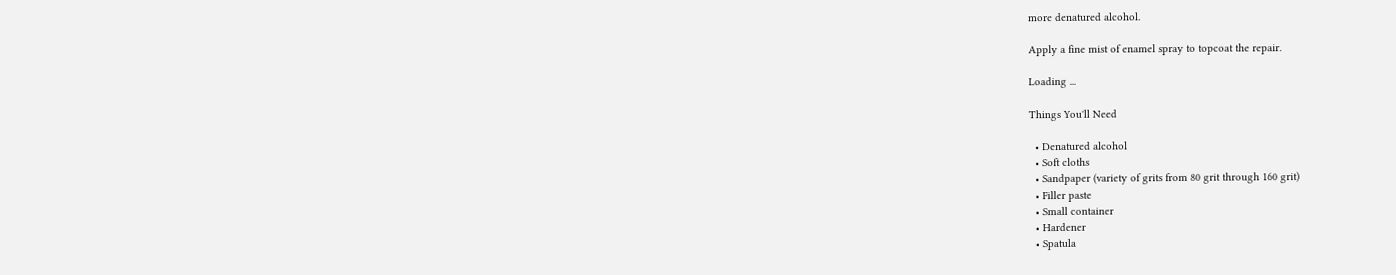more denatured alcohol.

Apply a fine mist of enamel spray to topcoat the repair.

Loading ...

Things You'll Need

  • Denatured alcohol
  • Soft cloths
  • Sandpaper (variety of grits from 80 grit through 160 grit)
  • Filler paste
  • Small container
  • Hardener
  • Spatula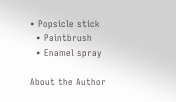• Popsicle stick
  • Paintbrush
  • Enamel spray

About the Author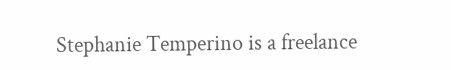Stephanie Temperino is a freelance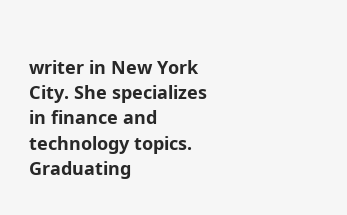writer in New York City. She specializes in finance and technology topics. Graduating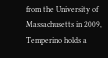from the University of Massachusetts in 2009, Temperino holds a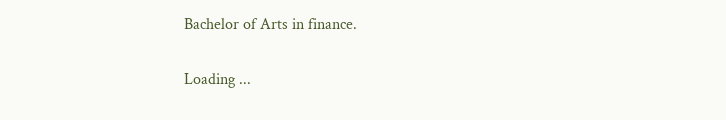Bachelor of Arts in finance.

Loading ...